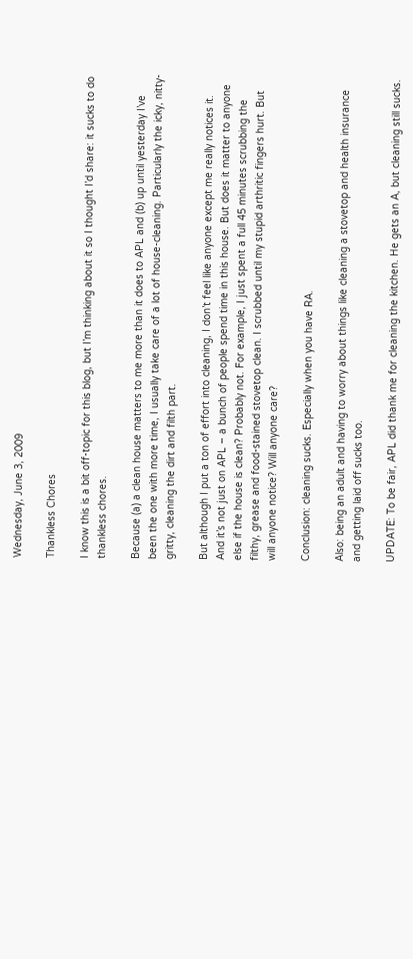Wednesday, June 3, 2009

Thankless Chores

I know this is a bit off-topic for this blog, but I’m thinking about it so I thought I’d share: it sucks to do thankless chores.

Because (a) a clean house matters to me more than it does to APL and (b) up until yesterday I’ve been the one with more time, I usually take care of a lot of house-cleaning. Particularly the icky, nitty-gritty, cleaning the dirt and filth part.

But although I put a ton of effort into cleaning, I don’t feel like anyone except me really notices it. And it’s not just on APL – a bunch of people spend time in this house. But does it matter to anyone else if the house is clean? Probably not. For example, I just spent a full 45 minutes scrubbing the filthy, grease and food-stained stovetop clean. I scrubbed until my stupid arthritic fingers hurt. But will anyone notice? Will anyone care?

Conclusion: cleaning sucks. Especially when you have RA.

Also: being an adult and having to worry about things like cleaning a stovetop and health insurance and getting laid off sucks too.

UPDATE: To be fair, APL did thank me for cleaning the kitchen. He gets an A, but cleaning still sucks.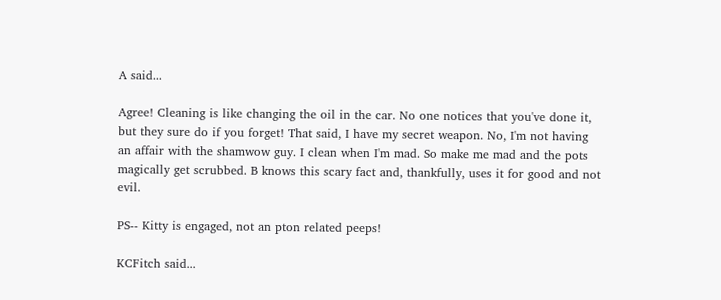A said...

Agree! Cleaning is like changing the oil in the car. No one notices that you've done it, but they sure do if you forget! That said, I have my secret weapon. No, I'm not having an affair with the shamwow guy. I clean when I'm mad. So make me mad and the pots magically get scrubbed. B knows this scary fact and, thankfully, uses it for good and not evil.

PS-- Kitty is engaged, not an pton related peeps!

KCFitch said...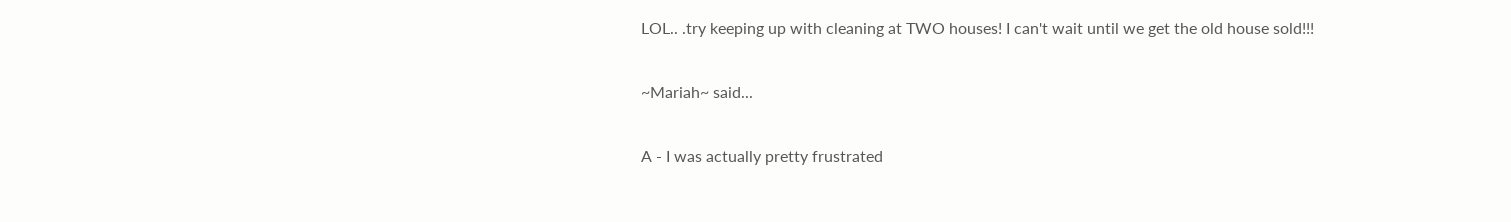LOL.. .try keeping up with cleaning at TWO houses! I can't wait until we get the old house sold!!!

~Mariah~ said...

A - I was actually pretty frustrated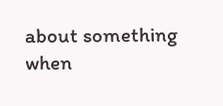about something when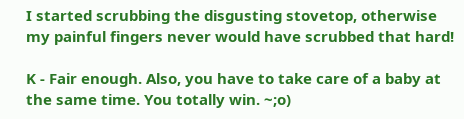I started scrubbing the disgusting stovetop, otherwise my painful fingers never would have scrubbed that hard!

K - Fair enough. Also, you have to take care of a baby at the same time. You totally win. ~;o)